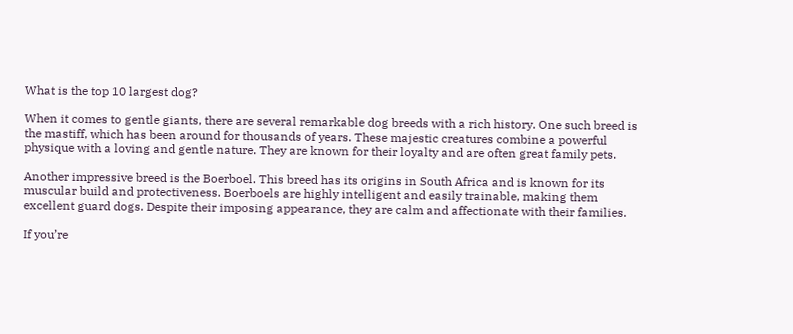What is the top 10 largest dog?

When it comes to gentle giants, there are several remarkable dog breeds with a rich history. One such breed is the mastiff, which has been around for thousands of years. These majestic creatures combine a powerful physique with a loving and gentle nature. They are known for their loyalty and are often great family pets.

Another impressive breed is the Boerboel. This breed has its origins in South Africa and is known for its muscular build and protectiveness. Boerboels are highly intelligent and easily trainable, making them excellent guard dogs. Despite their imposing appearance, they are calm and affectionate with their families.

If you’re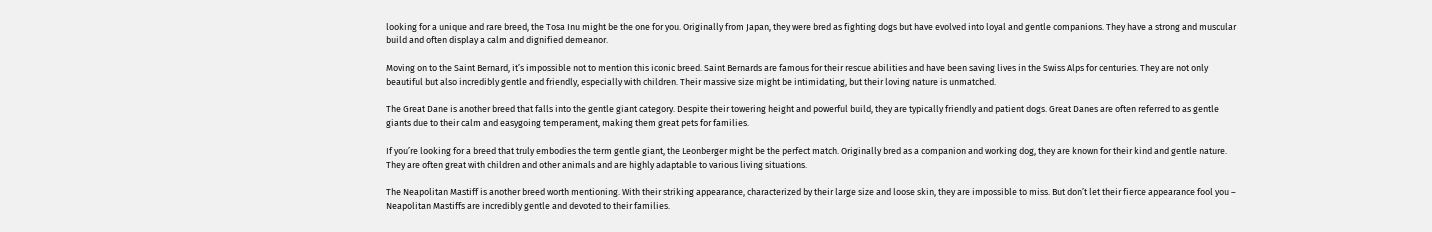looking for a unique and rare breed, the Tosa Inu might be the one for you. Originally from Japan, they were bred as fighting dogs but have evolved into loyal and gentle companions. They have a strong and muscular build and often display a calm and dignified demeanor.

Moving on to the Saint Bernard, it’s impossible not to mention this iconic breed. Saint Bernards are famous for their rescue abilities and have been saving lives in the Swiss Alps for centuries. They are not only beautiful but also incredibly gentle and friendly, especially with children. Their massive size might be intimidating, but their loving nature is unmatched.

The Great Dane is another breed that falls into the gentle giant category. Despite their towering height and powerful build, they are typically friendly and patient dogs. Great Danes are often referred to as gentle giants due to their calm and easygoing temperament, making them great pets for families.

If you’re looking for a breed that truly embodies the term gentle giant, the Leonberger might be the perfect match. Originally bred as a companion and working dog, they are known for their kind and gentle nature. They are often great with children and other animals and are highly adaptable to various living situations.

The Neapolitan Mastiff is another breed worth mentioning. With their striking appearance, characterized by their large size and loose skin, they are impossible to miss. But don’t let their fierce appearance fool you – Neapolitan Mastiffs are incredibly gentle and devoted to their families.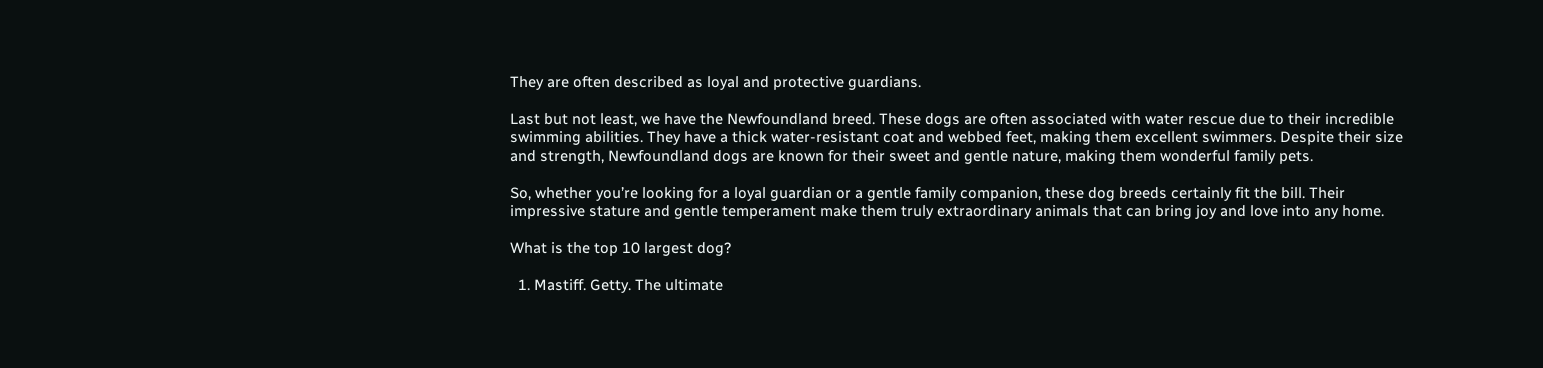They are often described as loyal and protective guardians.

Last but not least, we have the Newfoundland breed. These dogs are often associated with water rescue due to their incredible swimming abilities. They have a thick water-resistant coat and webbed feet, making them excellent swimmers. Despite their size and strength, Newfoundland dogs are known for their sweet and gentle nature, making them wonderful family pets.

So, whether you’re looking for a loyal guardian or a gentle family companion, these dog breeds certainly fit the bill. Their impressive stature and gentle temperament make them truly extraordinary animals that can bring joy and love into any home.

What is the top 10 largest dog?

  1. Mastiff. Getty. The ultimate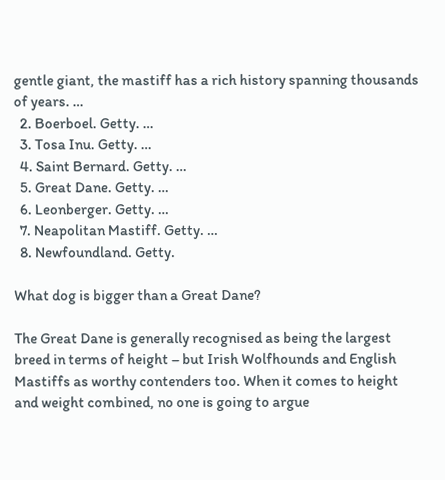gentle giant, the mastiff has a rich history spanning thousands of years. …
  2. Boerboel. Getty. …
  3. Tosa Inu. Getty. …
  4. Saint Bernard. Getty. …
  5. Great Dane. Getty. …
  6. Leonberger. Getty. …
  7. Neapolitan Mastiff. Getty. …
  8. Newfoundland. Getty.

What dog is bigger than a Great Dane?

The Great Dane is generally recognised as being the largest breed in terms of height – but Irish Wolfhounds and English Mastiffs as worthy contenders too. When it comes to height and weight combined, no one is going to argue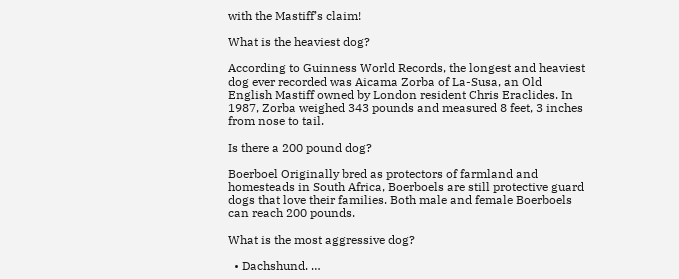with the Mastiff’s claim!

What is the heaviest dog?

According to Guinness World Records, the longest and heaviest dog ever recorded was Aicama Zorba of La-Susa, an Old English Mastiff owned by London resident Chris Eraclides. In 1987, Zorba weighed 343 pounds and measured 8 feet, 3 inches from nose to tail.

Is there a 200 pound dog?

Boerboel Originally bred as protectors of farmland and homesteads in South Africa, Boerboels are still protective guard dogs that love their families. Both male and female Boerboels can reach 200 pounds.

What is the most aggressive dog?

  • Dachshund. …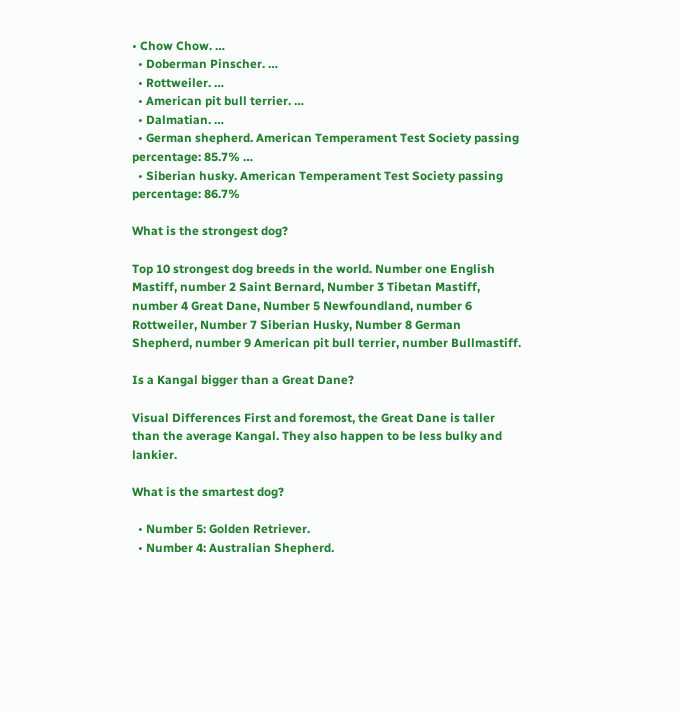• Chow Chow. …
  • Doberman Pinscher. …
  • Rottweiler. …
  • American pit bull terrier. …
  • Dalmatian. …
  • German shepherd. American Temperament Test Society passing percentage: 85.7% …
  • Siberian husky. American Temperament Test Society passing percentage: 86.7%

What is the strongest dog?

Top 10 strongest dog breeds in the world. Number one English Mastiff, number 2 Saint Bernard, Number 3 Tibetan Mastiff, number 4 Great Dane, Number 5 Newfoundland, number 6 Rottweiler, Number 7 Siberian Husky, Number 8 German Shepherd, number 9 American pit bull terrier, number Bullmastiff.

Is a Kangal bigger than a Great Dane?

Visual Differences First and foremost, the Great Dane is taller than the average Kangal. They also happen to be less bulky and lankier.

What is the smartest dog?

  • Number 5: Golden Retriever.
  • Number 4: Australian Shepherd.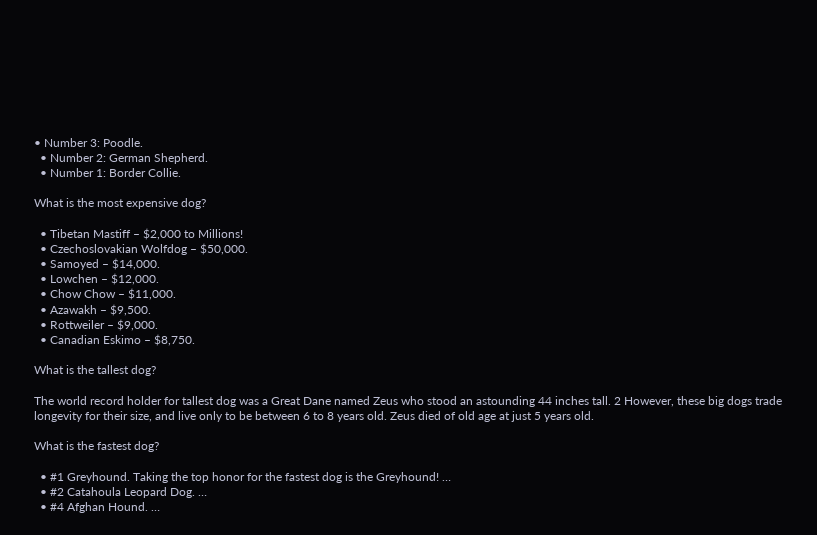• Number 3: Poodle.
  • Number 2: German Shepherd.
  • Number 1: Border Collie.

What is the most expensive dog?

  • Tibetan Mastiff – $2,000 to Millions!
  • Czechoslovakian Wolfdog – $50,000.
  • Samoyed – $14,000.
  • Lowchen – $12,000.
  • Chow Chow – $11,000.
  • Azawakh – $9,500.
  • Rottweiler – $9,000.
  • Canadian Eskimo – $8,750.

What is the tallest dog?

The world record holder for tallest dog was a Great Dane named Zeus who stood an astounding 44 inches tall. 2 However, these big dogs trade longevity for their size, and live only to be between 6 to 8 years old. Zeus died of old age at just 5 years old.

What is the fastest dog?

  • #1 Greyhound. Taking the top honor for the fastest dog is the Greyhound! …
  • #2 Catahoula Leopard Dog. …
  • #4 Afghan Hound. …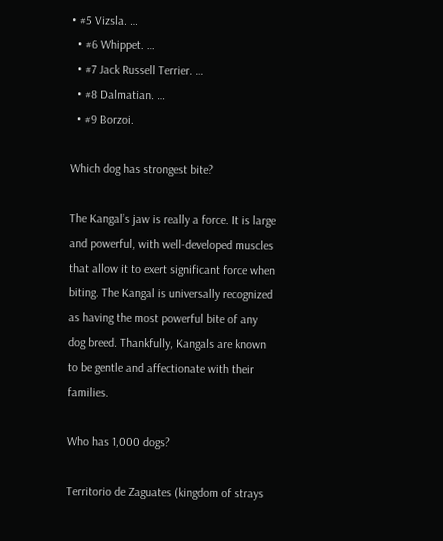• #5 Vizsla. …
  • #6 Whippet. …
  • #7 Jack Russell Terrier. …
  • #8 Dalmatian. …
  • #9 Borzoi.

Which dog has strongest bite?

The Kangal’s jaw is really a force. It is large and powerful, with well-developed muscles that allow it to exert significant force when biting. The Kangal is universally recognized as having the most powerful bite of any dog breed. Thankfully, Kangals are known to be gentle and affectionate with their families.

Who has 1,000 dogs?

Territorio de Zaguates (kingdom of strays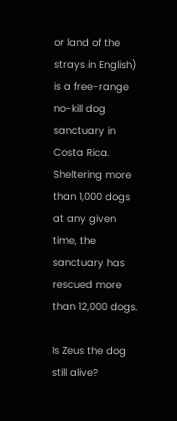or land of the strays in English) is a free-range no-kill dog sanctuary in Costa Rica. Sheltering more than 1,000 dogs at any given time, the sanctuary has rescued more than 12,000 dogs.

Is Zeus the dog still alive?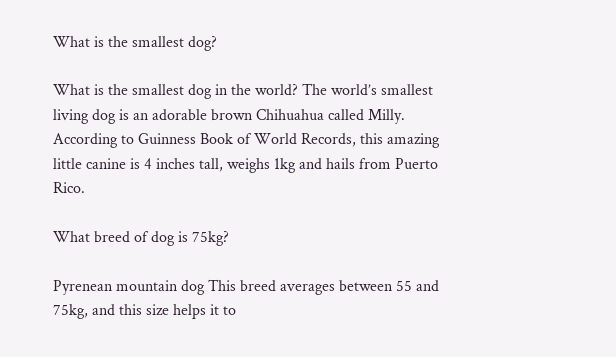What is the smallest dog?

What is the smallest dog in the world? The world’s smallest living dog is an adorable brown Chihuahua called Milly. According to Guinness Book of World Records, this amazing little canine is 4 inches tall, weighs 1kg and hails from Puerto Rico.

What breed of dog is 75kg?

Pyrenean mountain dog This breed averages between 55 and 75kg, and this size helps it to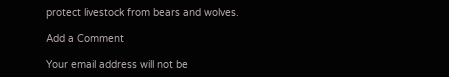protect livestock from bears and wolves.

Add a Comment

Your email address will not be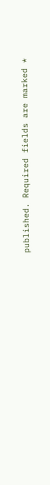published. Required fields are marked *